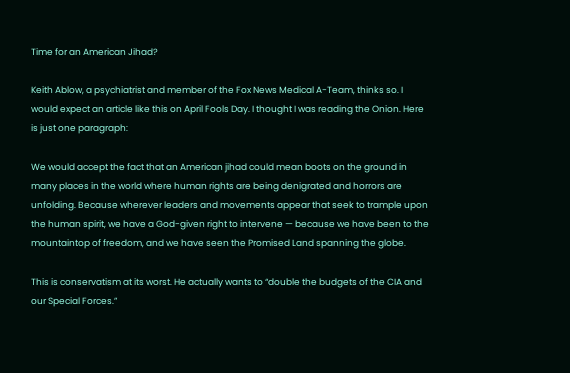Time for an American Jihad?

Keith Ablow, a psychiatrist and member of the Fox News Medical A-Team, thinks so. I would expect an article like this on April Fools Day. I thought I was reading the Onion. Here is just one paragraph:

We would accept the fact that an American jihad could mean boots on the ground in many places in the world where human rights are being denigrated and horrors are unfolding. Because wherever leaders and movements appear that seek to trample upon the human spirit, we have a God-given right to intervene — because we have been to the mountaintop of freedom, and we have seen the Promised Land spanning the globe.

This is conservatism at its worst. He actually wants to “double the budgets of the CIA and our Special Forces.”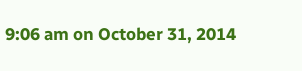9:06 am on October 31, 2014